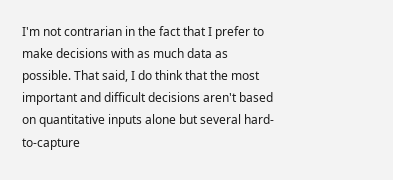I'm not contrarian in the fact that I prefer to make decisions with as much data as possible. That said, I do think that the most important and difficult decisions aren't based on quantitative inputs alone but several hard-to-capture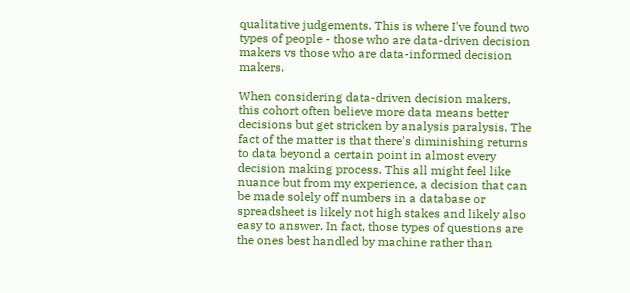qualitative judgements. This is where I've found two types of people - those who are data-driven decision makers vs those who are data-informed decision makers.

When considering data-driven decision makers, this cohort often believe more data means better decisions but get stricken by analysis paralysis. The fact of the matter is that there's diminishing returns to data beyond a certain point in almost every decision making process. This all might feel like nuance but from my experience, a decision that can be made solely off numbers in a database or spreadsheet is likely not high stakes and likely also easy to answer. In fact, those types of questions are the ones best handled by machine rather than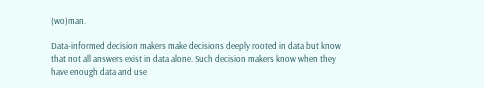(wo)man.

Data-informed decision makers make decisions deeply rooted in data but know that not all answers exist in data alone. Such decision makers know when they have enough data and use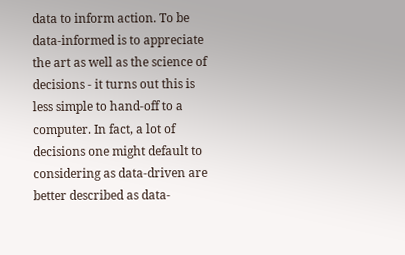data to inform action. To be data-informed is to appreciate the art as well as the science of decisions - it turns out this is less simple to hand-off to a computer. In fact, a lot of decisions one might default to considering as data-driven are better described as data-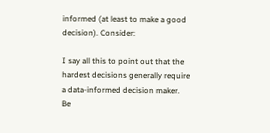informed (at least to make a good decision). Consider:

I say all this to point out that the hardest decisions generally require a data-informed decision maker. Be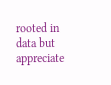rooted in data but appreciate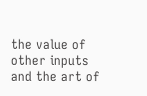the value of other inputs and the art of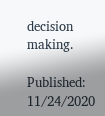decision making.

Published: 11/24/2020